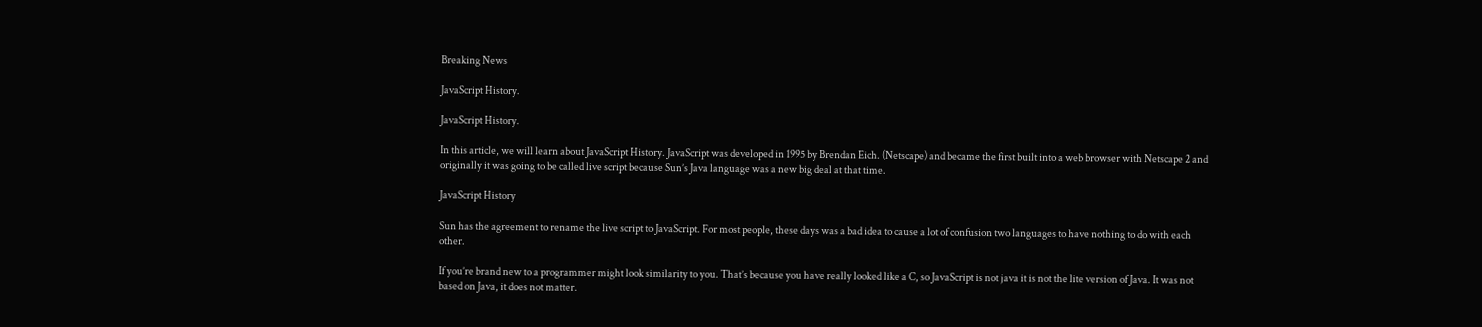Breaking News

JavaScript History.

JavaScript History.

In this article, we will learn about JavaScript History. JavaScript was developed in 1995 by Brendan Eich. (Netscape) and became the first built into a web browser with Netscape 2 and originally it was going to be called live script because Sun’s Java language was a new big deal at that time.

JavaScript History

Sun has the agreement to rename the live script to JavaScript. For most people, these days was a bad idea to cause a lot of confusion two languages to have nothing to do with each other.

If you’re brand new to a programmer might look similarity to you. That’s because you have really looked like a C, so JavaScript is not java it is not the lite version of Java. It was not based on Java, it does not matter.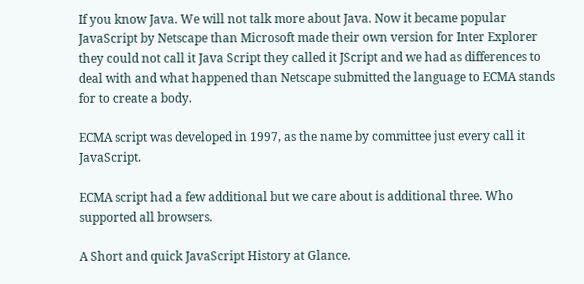If you know Java. We will not talk more about Java. Now it became popular JavaScript by Netscape than Microsoft made their own version for Inter Explorer they could not call it Java Script they called it JScript and we had as differences to deal with and what happened than Netscape submitted the language to ECMA stands for to create a body.

ECMA script was developed in 1997, as the name by committee just every call it JavaScript.

ECMA script had a few additional but we care about is additional three. Who supported all browsers.

A Short and quick JavaScript History at Glance.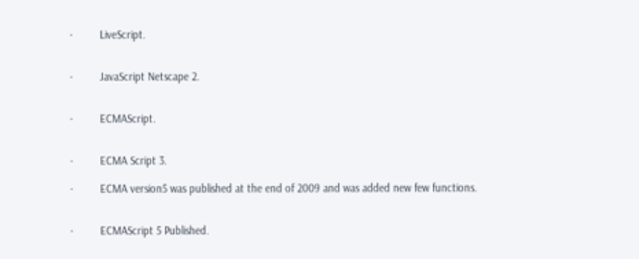·         LiveScript.


·         JavaScript Netscape 2.


·         ECMAScript.


·         ECMA Script 3.

·         ECMA version5 was published at the end of 2009 and was added new few functions.


·         ECMAScript 5 Published.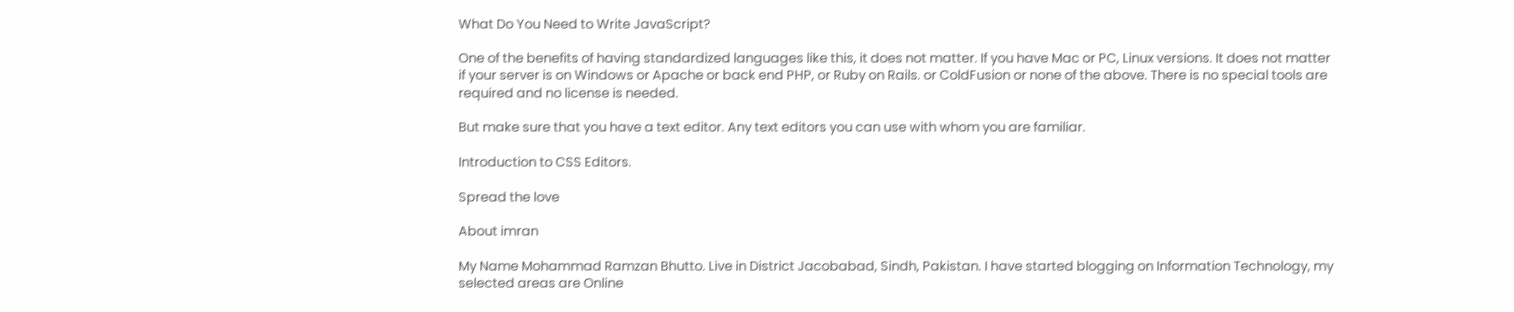What Do You Need to Write JavaScript?

One of the benefits of having standardized languages like this, it does not matter. If you have Mac or PC, Linux versions. It does not matter if your server is on Windows or Apache or back end PHP, or Ruby on Rails. or ColdFusion or none of the above. There is no special tools are required and no license is needed.

But make sure that you have a text editor. Any text editors you can use with whom you are familiar.

Introduction to CSS Editors.

Spread the love

About imran

My Name Mohammad Ramzan Bhutto. Live in District Jacobabad, Sindh, Pakistan. I have started blogging on Information Technology, my selected areas are Online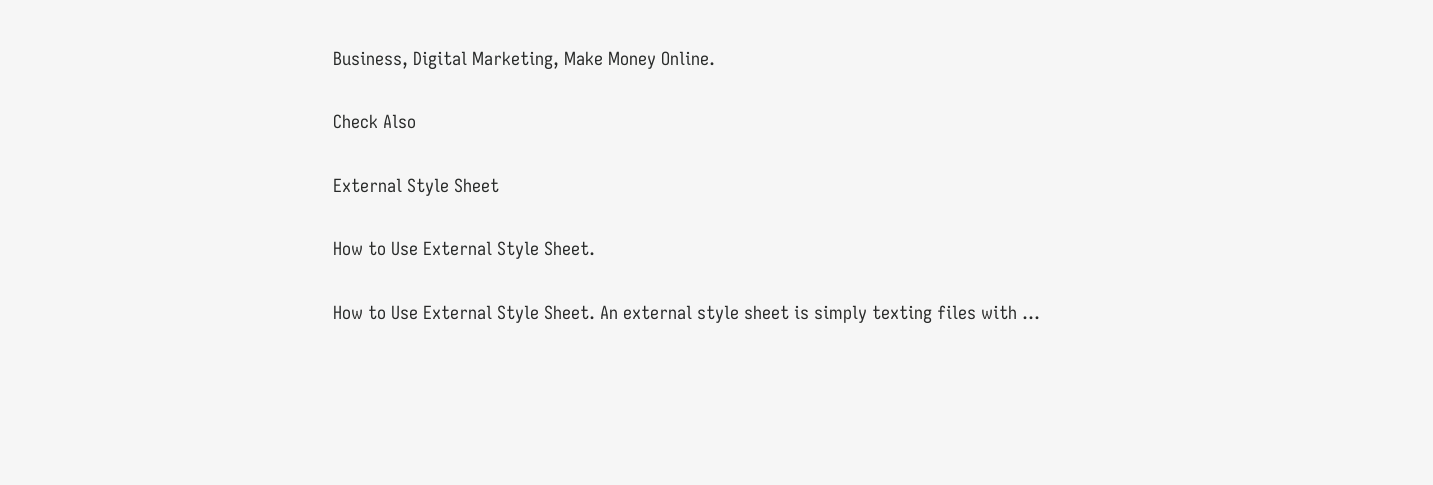Business, Digital Marketing, Make Money Online.

Check Also

External Style Sheet

How to Use External Style Sheet.

How to Use External Style Sheet. An external style sheet is simply texting files with …